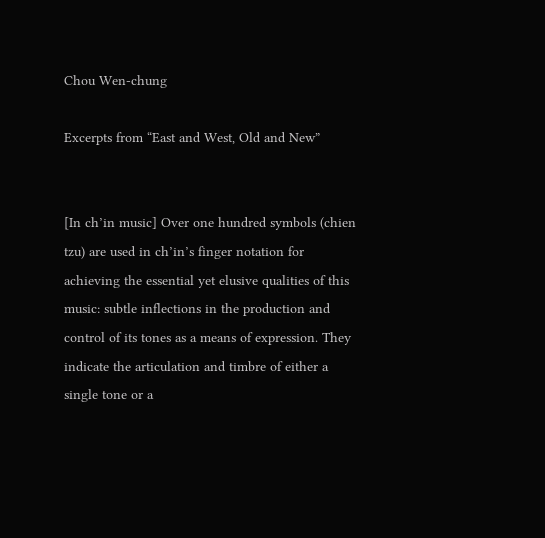Chou Wen-chung

Excerpts from “East and West, Old and New”


[In ch’in music] Over one hundred symbols (chien tzu) are used in ch’in’s finger notation for achieving the essential yet elusive qualities of this music: subtle inflections in the production and control of its tones as a means of expression. They indicate the articulation and timbre of either a single tone or a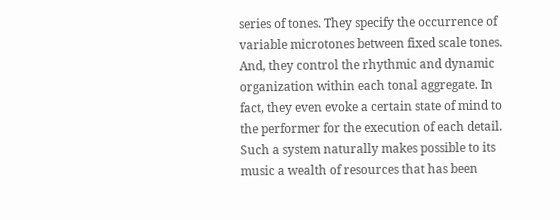series of tones. They specify the occurrence of variable microtones between fixed scale tones. And, they control the rhythmic and dynamic organization within each tonal aggregate. In fact, they even evoke a certain state of mind to the performer for the execution of each detail. Such a system naturally makes possible to its music a wealth of resources that has been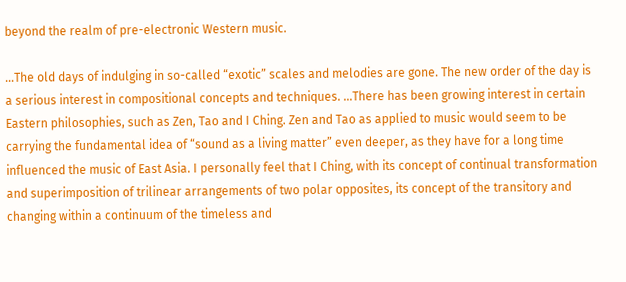beyond the realm of pre-electronic Western music.

…The old days of indulging in so-called “exotic” scales and melodies are gone. The new order of the day is a serious interest in compositional concepts and techniques. …There has been growing interest in certain Eastern philosophies, such as Zen, Tao and I Ching. Zen and Tao as applied to music would seem to be carrying the fundamental idea of “sound as a living matter” even deeper, as they have for a long time influenced the music of East Asia. I personally feel that I Ching, with its concept of continual transformation and superimposition of trilinear arrangements of two polar opposites, its concept of the transitory and changing within a continuum of the timeless and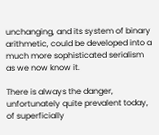unchanging, and its system of binary arithmetic, could be developed into a much more sophisticated serialism as we now know it.

There is always the danger, unfortunately quite prevalent today, of superficially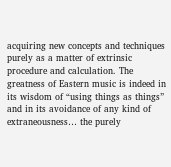acquiring new concepts and techniques purely as a matter of extrinsic procedure and calculation. The greatness of Eastern music is indeed in its wisdom of “using things as things” and in its avoidance of any kind of extraneousness… the purely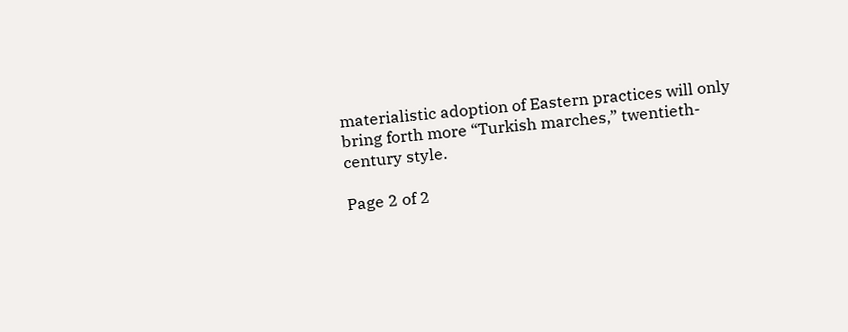materialistic adoption of Eastern practices will only bring forth more “Turkish marches,” twentieth-century style.

Page 2 of 2